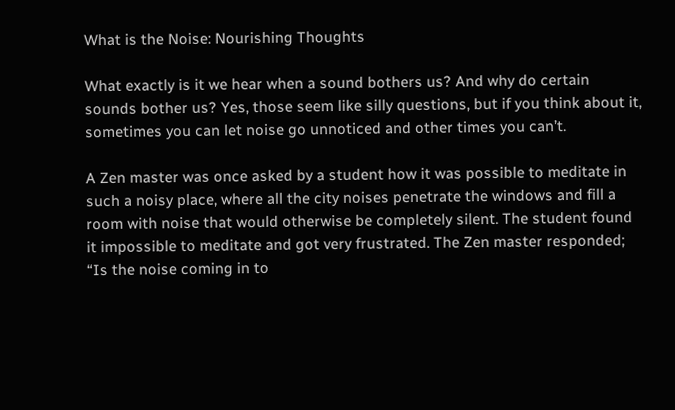What is the Noise: Nourishing Thoughts

What exactly is it we hear when a sound bothers us? And why do certain sounds bother us? Yes, those seem like silly questions, but if you think about it, sometimes you can let noise go unnoticed and other times you can’t.

A Zen master was once asked by a student how it was possible to meditate in such a noisy place, where all the city noises penetrate the windows and fill a room with noise that would otherwise be completely silent. The student found it impossible to meditate and got very frustrated. The Zen master responded; “Is the noise coming in to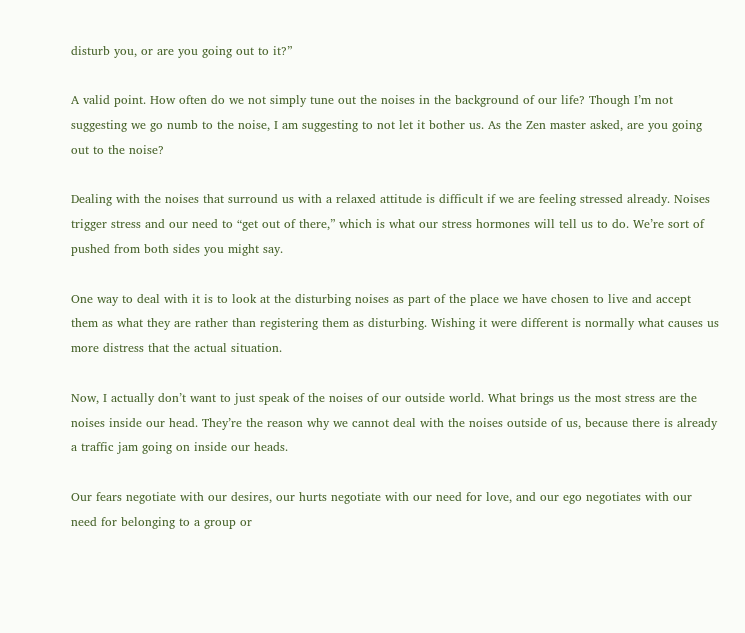disturb you, or are you going out to it?”

A valid point. How often do we not simply tune out the noises in the background of our life? Though I’m not suggesting we go numb to the noise, I am suggesting to not let it bother us. As the Zen master asked, are you going out to the noise?

Dealing with the noises that surround us with a relaxed attitude is difficult if we are feeling stressed already. Noises trigger stress and our need to “get out of there,” which is what our stress hormones will tell us to do. We’re sort of pushed from both sides you might say.

One way to deal with it is to look at the disturbing noises as part of the place we have chosen to live and accept them as what they are rather than registering them as disturbing. Wishing it were different is normally what causes us more distress that the actual situation.

Now, I actually don’t want to just speak of the noises of our outside world. What brings us the most stress are the noises inside our head. They’re the reason why we cannot deal with the noises outside of us, because there is already a traffic jam going on inside our heads.

Our fears negotiate with our desires, our hurts negotiate with our need for love, and our ego negotiates with our need for belonging to a group or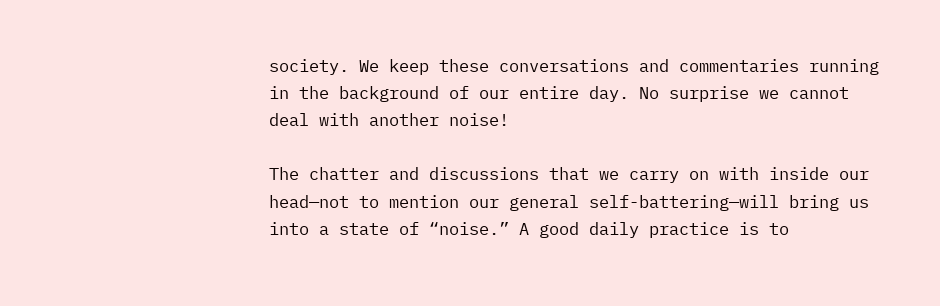society. We keep these conversations and commentaries running in the background of our entire day. No surprise we cannot deal with another noise!

The chatter and discussions that we carry on with inside our head—not to mention our general self-battering—will bring us into a state of “noise.” A good daily practice is to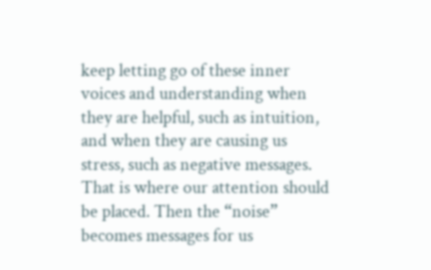keep letting go of these inner voices and understanding when they are helpful, such as intuition, and when they are causing us stress, such as negative messages. That is where our attention should be placed. Then the “noise” becomes messages for us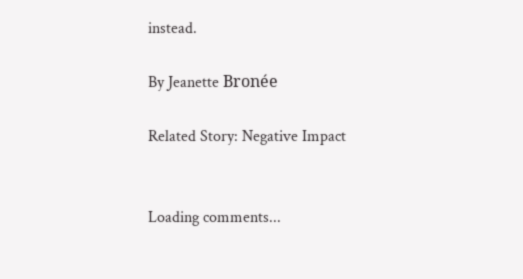instead.

By Jeanette Bronée

Related Story: Negative Impact


Loading comments...